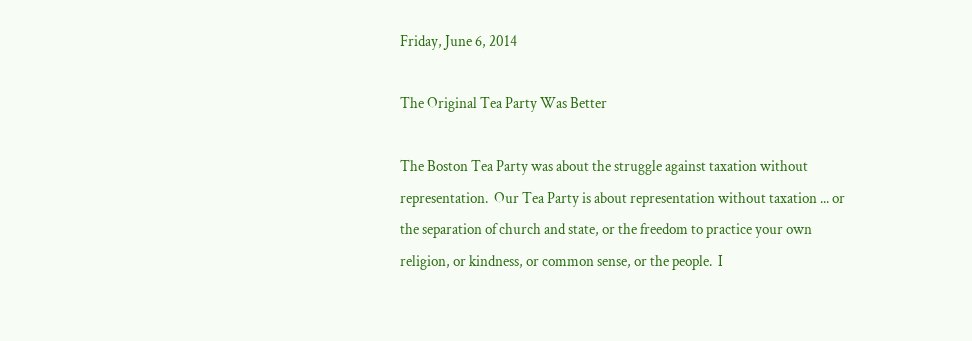Friday, June 6, 2014

The Original Tea Party Was Better

The Boston Tea Party was about the struggle against taxation without representation.  Our Tea Party is about representation without taxation ... or the separation of church and state, or the freedom to practice your own religion, or kindness, or common sense, or the people.  I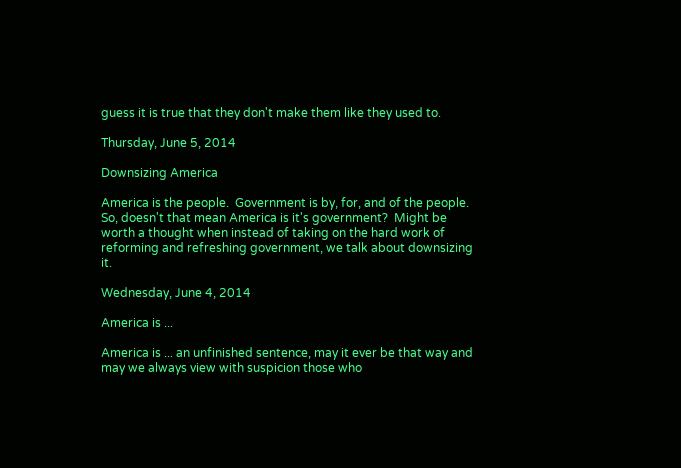guess it is true that they don't make them like they used to.

Thursday, June 5, 2014

Downsizing America

America is the people.  Government is by, for, and of the people.  So, doesn't that mean America is it's government?  Might be worth a thought when instead of taking on the hard work of reforming and refreshing government, we talk about downsizing it.

Wednesday, June 4, 2014

America is ...

America is ... an unfinished sentence, may it ever be that way and may we always view with suspicion those who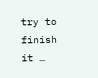try to finish it …